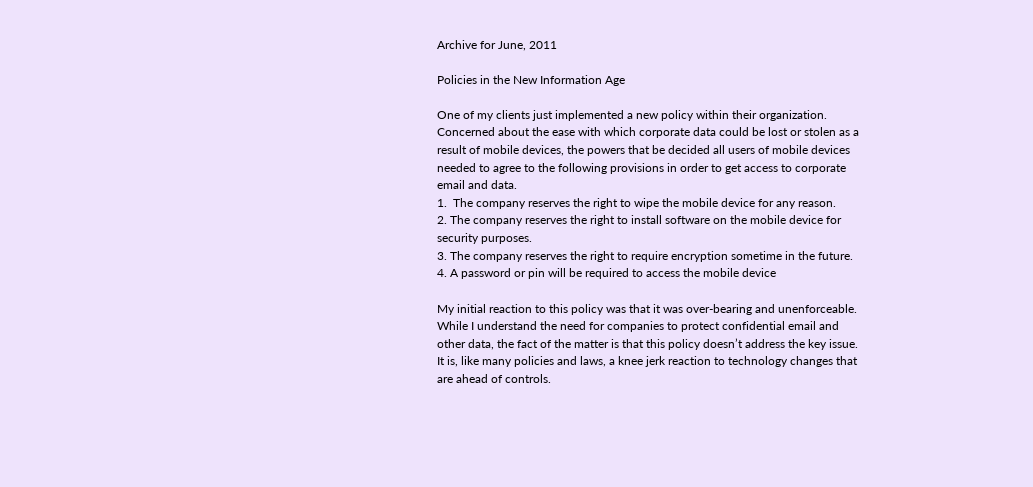Archive for June, 2011

Policies in the New Information Age

One of my clients just implemented a new policy within their organization. Concerned about the ease with which corporate data could be lost or stolen as a result of mobile devices, the powers that be decided all users of mobile devices needed to agree to the following provisions in order to get access to corporate email and data.
1.  The company reserves the right to wipe the mobile device for any reason.
2. The company reserves the right to install software on the mobile device for security purposes.
3. The company reserves the right to require encryption sometime in the future.
4. A password or pin will be required to access the mobile device

My initial reaction to this policy was that it was over-bearing and unenforceable. While I understand the need for companies to protect confidential email and other data, the fact of the matter is that this policy doesn’t address the key issue. It is, like many policies and laws, a knee jerk reaction to technology changes that are ahead of controls.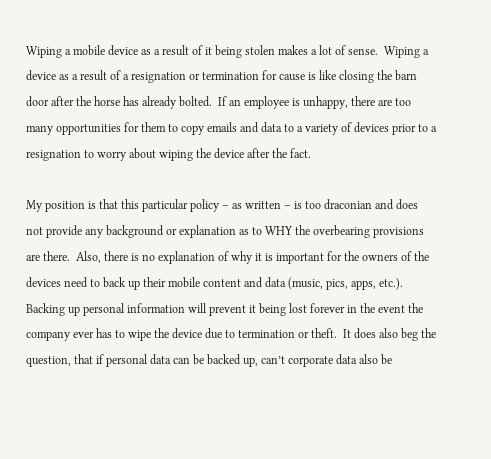Wiping a mobile device as a result of it being stolen makes a lot of sense.  Wiping a device as a result of a resignation or termination for cause is like closing the barn door after the horse has already bolted.  If an employee is unhappy, there are too many opportunities for them to copy emails and data to a variety of devices prior to a resignation to worry about wiping the device after the fact.

My position is that this particular policy – as written – is too draconian and does not provide any background or explanation as to WHY the overbearing provisions are there.  Also, there is no explanation of why it is important for the owners of the devices need to back up their mobile content and data (music, pics, apps, etc.).  Backing up personal information will prevent it being lost forever in the event the company ever has to wipe the device due to termination or theft.  It does also beg the question, that if personal data can be backed up, can’t corporate data also be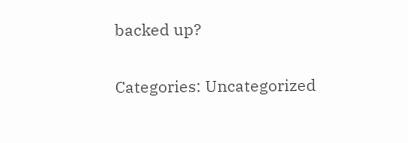backed up?

Categories: Uncategorized